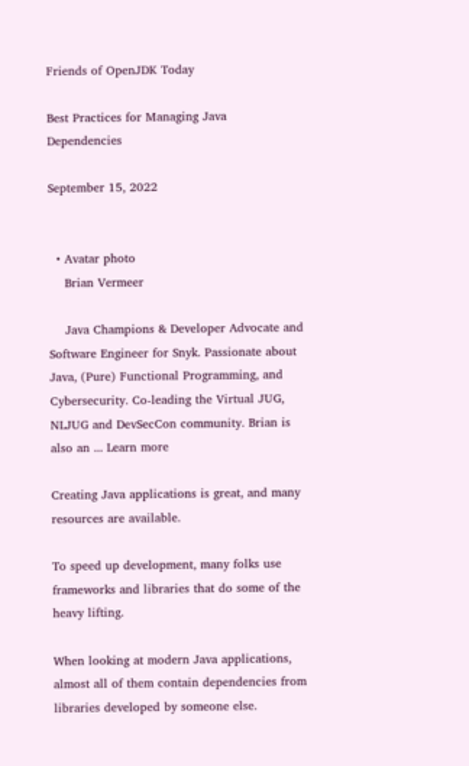Friends of OpenJDK Today

Best Practices for Managing Java Dependencies

September 15, 2022


  • Avatar photo
    Brian Vermeer

    Java Champions & Developer Advocate and Software Engineer for Snyk. Passionate about Java, (Pure) Functional Programming, and Cybersecurity. Co-leading the Virtual JUG, NLJUG and DevSecCon community. Brian is also an ... Learn more

Creating Java applications is great, and many resources are available.

To speed up development, many folks use frameworks and libraries that do some of the heavy lifting.

When looking at modern Java applications, almost all of them contain dependencies from libraries developed by someone else.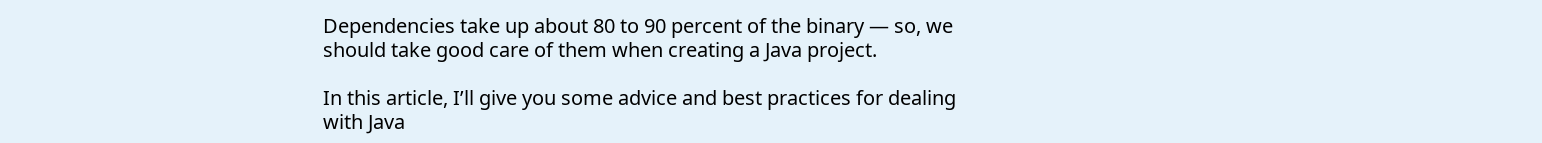Dependencies take up about 80 to 90 percent of the binary — so, we should take good care of them when creating a Java project.

In this article, I’ll give you some advice and best practices for dealing with Java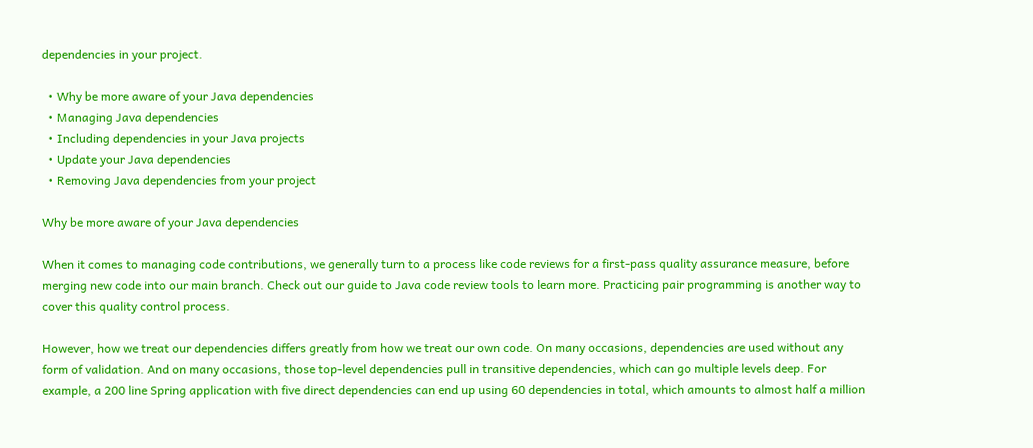dependencies in your project.

  • Why be more aware of your Java dependencies
  • Managing Java dependencies
  • Including dependencies in your Java projects
  • Update your Java dependencies
  • Removing Java dependencies from your project

Why be more aware of your Java dependencies

When it comes to managing code contributions, we generally turn to a process like code reviews for a first-pass quality assurance measure, before merging new code into our main branch. Check out our guide to Java code review tools to learn more. Practicing pair programming is another way to cover this quality control process.

However, how we treat our dependencies differs greatly from how we treat our own code. On many occasions, dependencies are used without any form of validation. And on many occasions, those top-level dependencies pull in transitive dependencies, which can go multiple levels deep. For example, a 200 line Spring application with five direct dependencies can end up using 60 dependencies in total, which amounts to almost half a million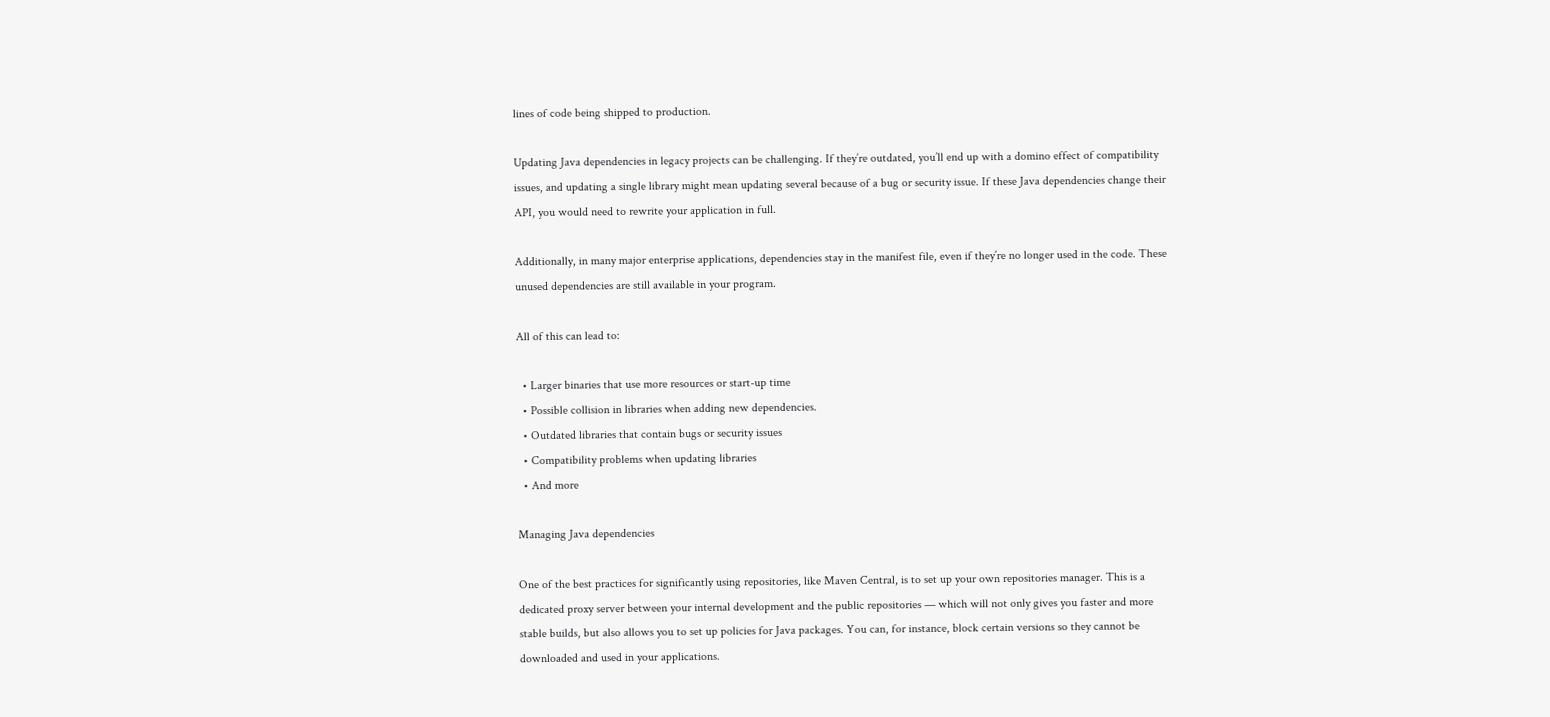lines of code being shipped to production.

Updating Java dependencies in legacy projects can be challenging. If they’re outdated, you’ll end up with a domino effect of compatibility issues, and updating a single library might mean updating several because of a bug or security issue. If these Java dependencies change their API, you would need to rewrite your application in full.

Additionally, in many major enterprise applications, dependencies stay in the manifest file, even if they’re no longer used in the code. These unused dependencies are still available in your program.

All of this can lead to:

  • Larger binaries that use more resources or start-up time
  • Possible collision in libraries when adding new dependencies.
  • Outdated libraries that contain bugs or security issues
  • Compatibility problems when updating libraries
  • And more

Managing Java dependencies

One of the best practices for significantly using repositories, like Maven Central, is to set up your own repositories manager. This is a dedicated proxy server between your internal development and the public repositories — which will not only gives you faster and more stable builds, but also allows you to set up policies for Java packages. You can, for instance, block certain versions so they cannot be downloaded and used in your applications.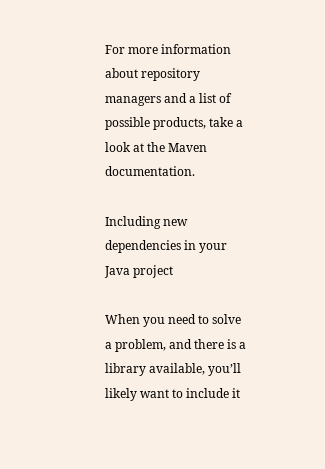For more information about repository managers and a list of possible products, take a look at the Maven documentation.

Including new dependencies in your Java project

When you need to solve a problem, and there is a library available, you’ll likely want to include it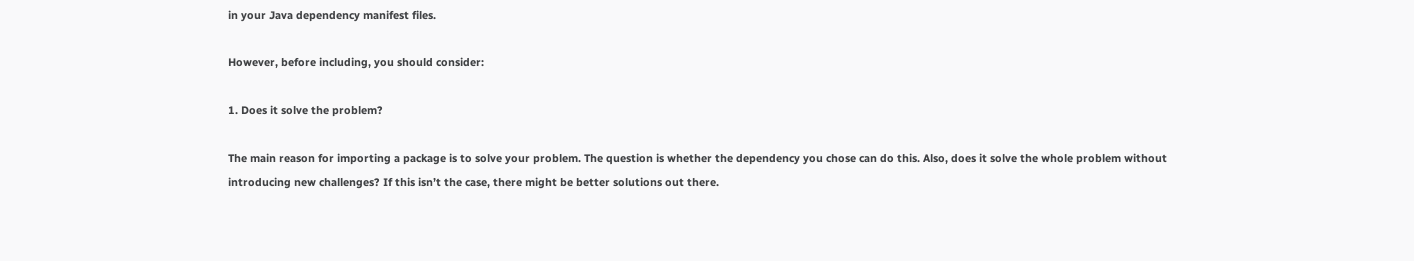in your Java dependency manifest files.

However, before including, you should consider:

1. Does it solve the problem?

The main reason for importing a package is to solve your problem. The question is whether the dependency you chose can do this. Also, does it solve the whole problem without introducing new challenges? If this isn’t the case, there might be better solutions out there.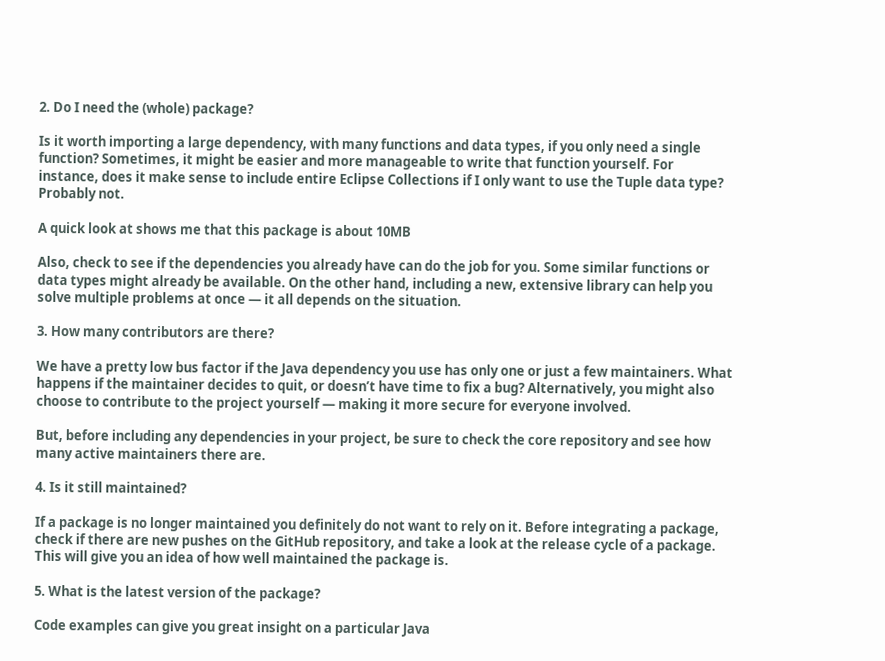2. Do I need the (whole) package?

Is it worth importing a large dependency, with many functions and data types, if you only need a single function? Sometimes, it might be easier and more manageable to write that function yourself. For instance, does it make sense to include entire Eclipse Collections if I only want to use the Tuple data type? Probably not.

A quick look at shows me that this package is about 10MB

Also, check to see if the dependencies you already have can do the job for you. Some similar functions or data types might already be available. On the other hand, including a new, extensive library can help you solve multiple problems at once — it all depends on the situation.

3. How many contributors are there?

We have a pretty low bus factor if the Java dependency you use has only one or just a few maintainers. What happens if the maintainer decides to quit, or doesn’t have time to fix a bug? Alternatively, you might also choose to contribute to the project yourself — making it more secure for everyone involved.

But, before including any dependencies in your project, be sure to check the core repository and see how many active maintainers there are.

4. Is it still maintained?

If a package is no longer maintained you definitely do not want to rely on it. Before integrating a package, check if there are new pushes on the GitHub repository, and take a look at the release cycle of a package. This will give you an idea of how well maintained the package is.

5. What is the latest version of the package?

Code examples can give you great insight on a particular Java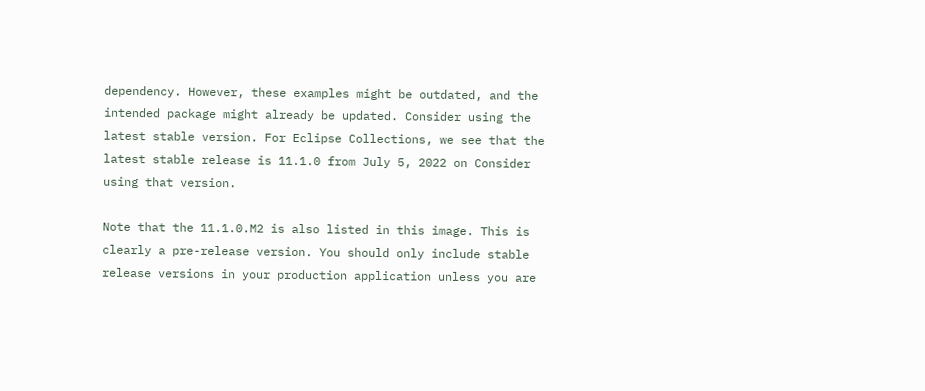dependency. However, these examples might be outdated, and the intended package might already be updated. Consider using the latest stable version. For Eclipse Collections, we see that the latest stable release is 11.1.0 from July 5, 2022 on Consider using that version.

Note that the 11.1.0.M2 is also listed in this image. This is clearly a pre-release version. You should only include stable release versions in your production application unless you are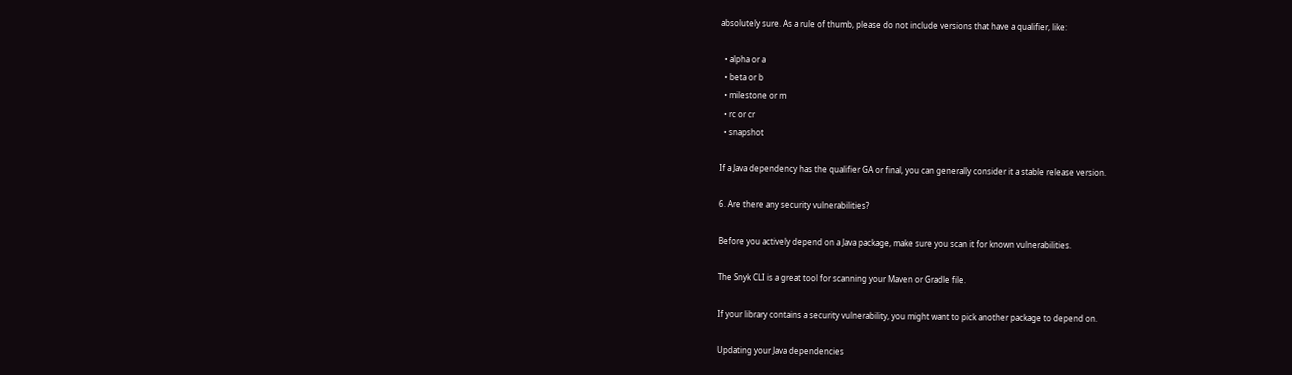absolutely sure. As a rule of thumb, please do not include versions that have a qualifier, like:

  • alpha or a
  • beta or b
  • milestone or m
  • rc or cr
  • snapshot

If a Java dependency has the qualifier GA or final, you can generally consider it a stable release version.

6. Are there any security vulnerabilities?

Before you actively depend on a Java package, make sure you scan it for known vulnerabilities.

The Snyk CLI is a great tool for scanning your Maven or Gradle file.

If your library contains a security vulnerability, you might want to pick another package to depend on.

Updating your Java dependencies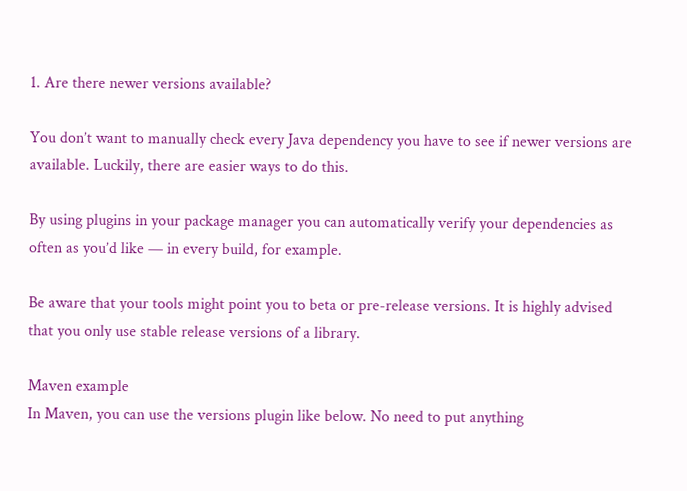1. Are there newer versions available?

You don’t want to manually check every Java dependency you have to see if newer versions are available. Luckily, there are easier ways to do this.

By using plugins in your package manager you can automatically verify your dependencies as often as you’d like — in every build, for example.

Be aware that your tools might point you to beta or pre-release versions. It is highly advised that you only use stable release versions of a library.

Maven example
In Maven, you can use the versions plugin like below. No need to put anything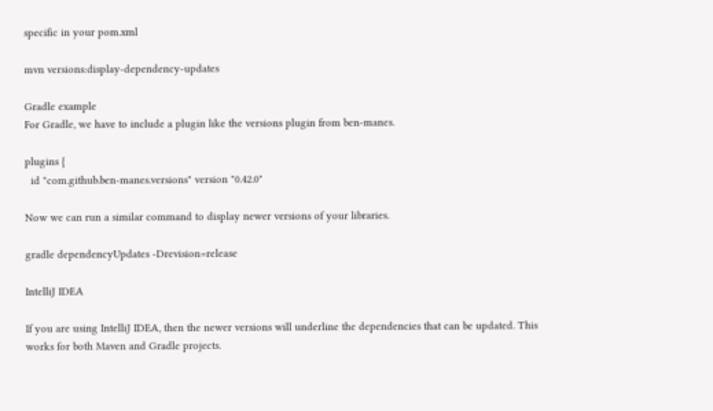specific in your pom.xml

mvn versions:display-dependency-updates

Gradle example
For Gradle, we have to include a plugin like the versions plugin from ben-manes.

plugins {
  id "com.github.ben-manes.versions" version "0.42.0"

Now we can run a similar command to display newer versions of your libraries.

gradle dependencyUpdates -Drevision=release

IntelliJ IDEA

If you are using IntelliJ IDEA, then the newer versions will underline the dependencies that can be updated. This works for both Maven and Gradle projects.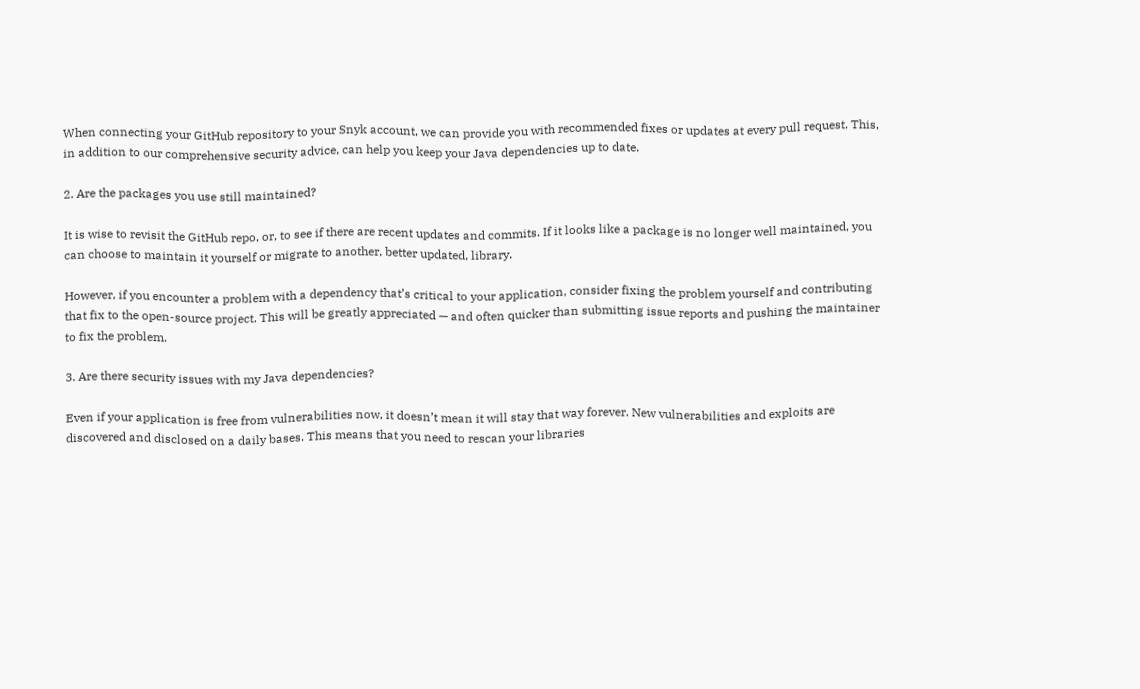When connecting your GitHub repository to your Snyk account, we can provide you with recommended fixes or updates at every pull request. This, in addition to our comprehensive security advice, can help you keep your Java dependencies up to date.

2. Are the packages you use still maintained?

It is wise to revisit the GitHub repo, or, to see if there are recent updates and commits. If it looks like a package is no longer well maintained, you can choose to maintain it yourself or migrate to another, better updated, library.

However, if you encounter a problem with a dependency that’s critical to your application, consider fixing the problem yourself and contributing that fix to the open-source project. This will be greatly appreciated — and often quicker than submitting issue reports and pushing the maintainer to fix the problem.

3. Are there security issues with my Java dependencies?

Even if your application is free from vulnerabilities now, it doesn’t mean it will stay that way forever. New vulnerabilities and exploits are discovered and disclosed on a daily bases. This means that you need to rescan your libraries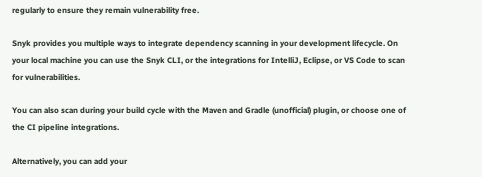regularly to ensure they remain vulnerability free.

Snyk provides you multiple ways to integrate dependency scanning in your development lifecycle. On your local machine you can use the Snyk CLI, or the integrations for IntelliJ, Eclipse, or VS Code to scan for vulnerabilities.

You can also scan during your build cycle with the Maven and Gradle (unofficial) plugin, or choose one of the CI pipeline integrations.

Alternatively, you can add your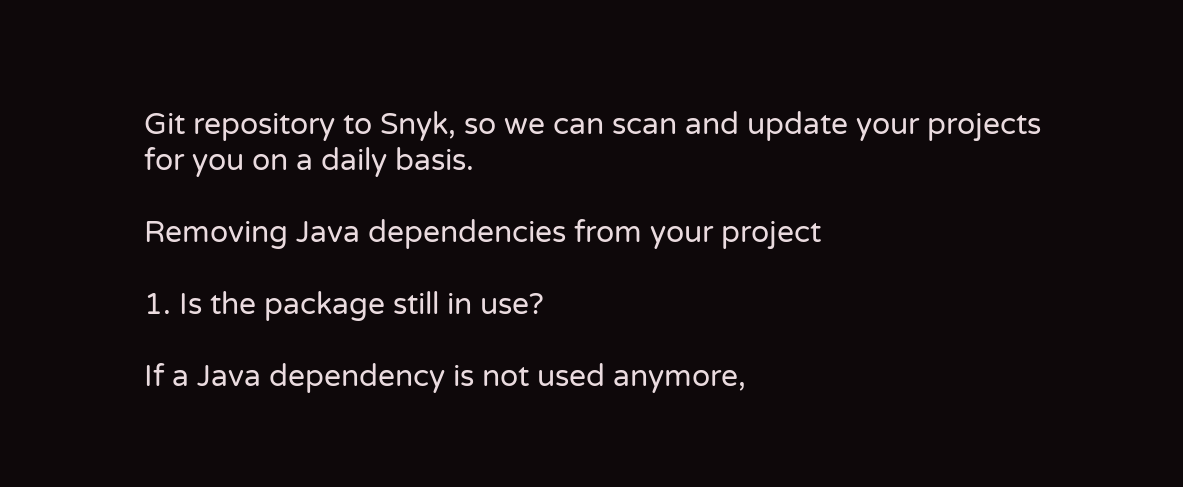Git repository to Snyk, so we can scan and update your projects for you on a daily basis.

Removing Java dependencies from your project

1. Is the package still in use?

If a Java dependency is not used anymore,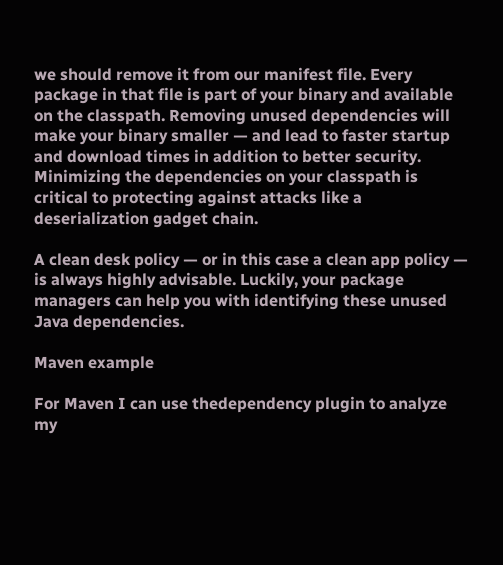we should remove it from our manifest file. Every package in that file is part of your binary and available on the classpath. Removing unused dependencies will make your binary smaller — and lead to faster startup and download times in addition to better security. Minimizing the dependencies on your classpath is critical to protecting against attacks like a deserialization gadget chain.

A clean desk policy — or in this case a clean app policy — is always highly advisable. Luckily, your package managers can help you with identifying these unused Java dependencies.

Maven example

For Maven I can use thedependency plugin to analyze my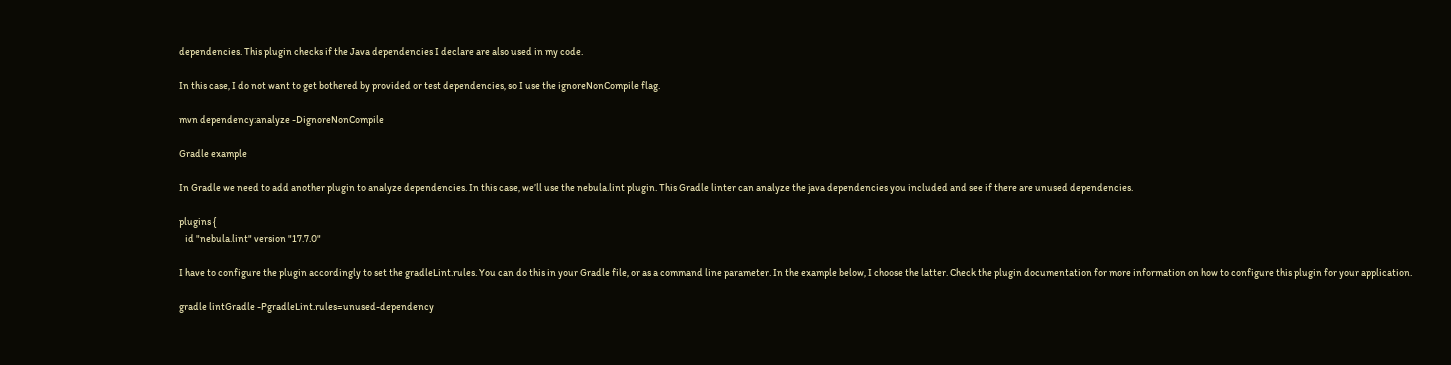dependencies. This plugin checks if the Java dependencies I declare are also used in my code.

In this case, I do not want to get bothered by provided or test dependencies, so I use the ignoreNonCompile flag.

mvn dependency:analyze -DignoreNonCompile

Gradle example

In Gradle we need to add another plugin to analyze dependencies. In this case, we’ll use the nebula.lint plugin. This Gradle linter can analyze the java dependencies you included and see if there are unused dependencies.

plugins {
   id "nebula.lint" version "17.7.0"

I have to configure the plugin accordingly to set the gradleLint.rules. You can do this in your Gradle file, or as a command line parameter. In the example below, I choose the latter. Check the plugin documentation for more information on how to configure this plugin for your application.

gradle lintGradle -PgradleLint.rules=unused-dependency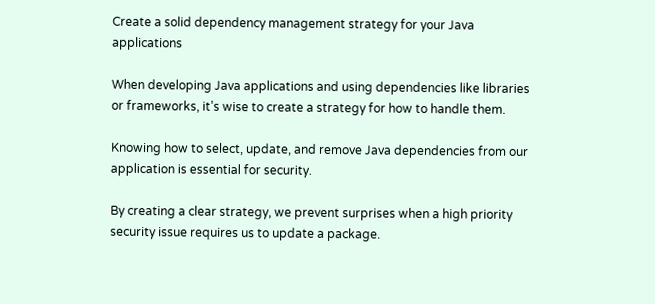Create a solid dependency management strategy for your Java applications

When developing Java applications and using dependencies like libraries or frameworks, it’s wise to create a strategy for how to handle them.

Knowing how to select, update, and remove Java dependencies from our application is essential for security.

By creating a clear strategy, we prevent surprises when a high priority security issue requires us to update a package.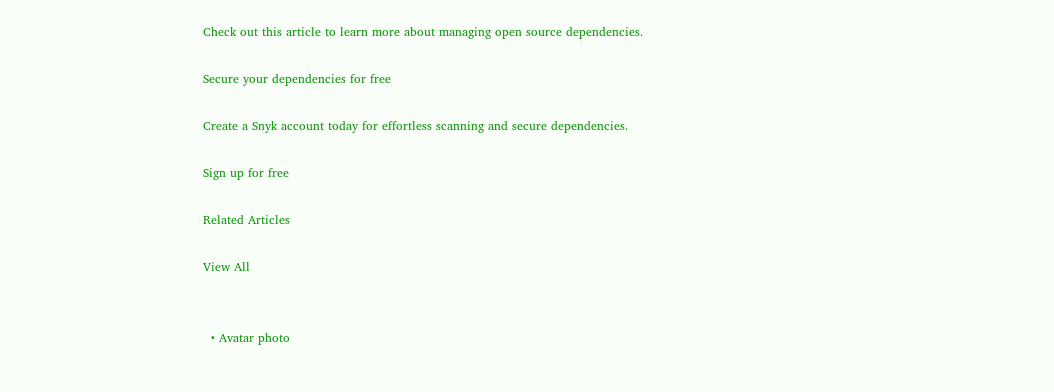Check out this article to learn more about managing open source dependencies.

Secure your dependencies for free

Create a Snyk account today for effortless scanning and secure dependencies.

Sign up for free

Related Articles

View All


  • Avatar photo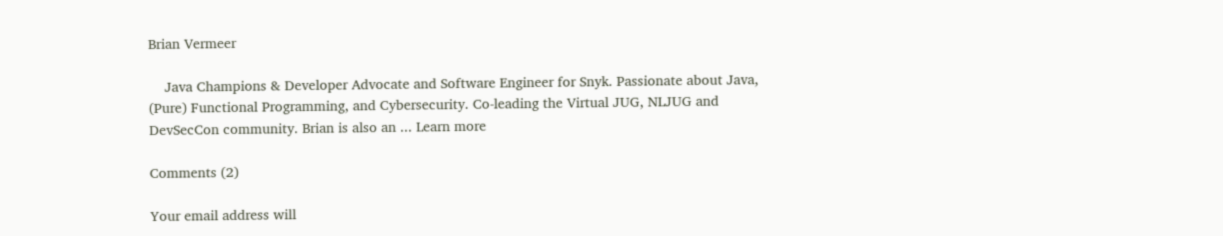Brian Vermeer

    Java Champions & Developer Advocate and Software Engineer for Snyk. Passionate about Java, (Pure) Functional Programming, and Cybersecurity. Co-leading the Virtual JUG, NLJUG and DevSecCon community. Brian is also an ... Learn more

Comments (2)

Your email address will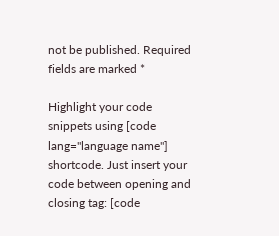not be published. Required fields are marked *

Highlight your code snippets using [code lang="language name"] shortcode. Just insert your code between opening and closing tag: [code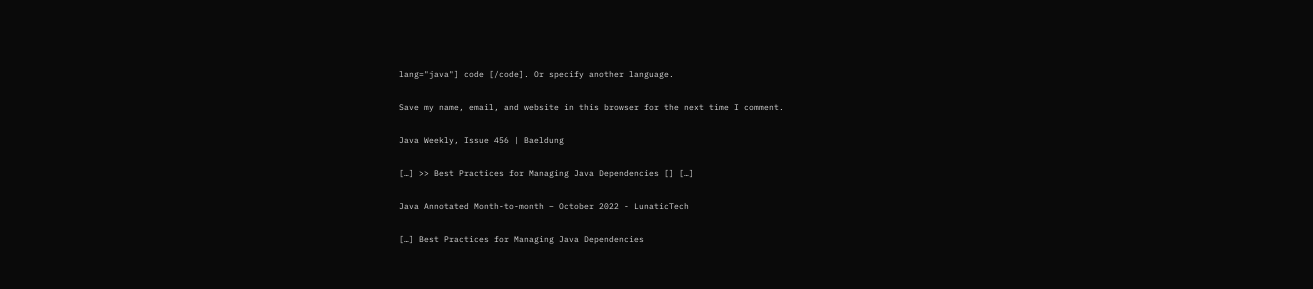lang="java"] code [/code]. Or specify another language.

Save my name, email, and website in this browser for the next time I comment.

Java Weekly, Issue 456 | Baeldung

[…] >> Best Practices for Managing Java Dependencies [] […]

Java Annotated Month-to-month – October 2022 - LunaticTech

[…] Best Practices for Managing Java Dependencies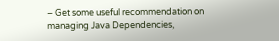– Get some useful recommendation on managing Java Dependencies,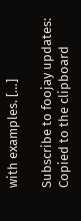with examples. […]

Subscribe to foojay updates:
Copied to the clipboard